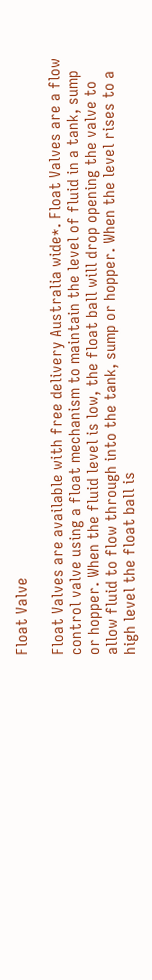Float Valve

Float Valves are available with free delivery Australia wide*. Float Valves are a flow control valve using a float mechanism to maintain the level of fluid in a tank, sump or hopper. When the fluid level is low, the float ball will drop opening the valve to allow fluid to flow through into the tank, sump or hopper. When the level rises to a high level the float ball is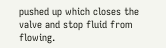pushed up which closes the valve and stop fluid from flowing.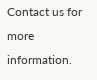Contact us for more information.